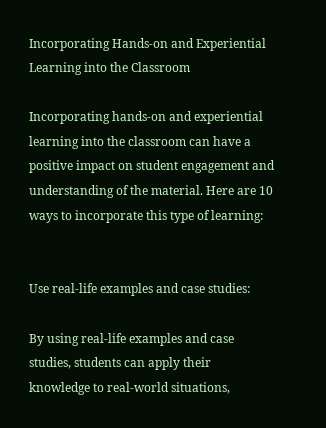Incorporating Hands-on and Experiential Learning into the Classroom

Incorporating hands-on and experiential learning into the classroom can have a positive impact on student engagement and understanding of the material. Here are 10 ways to incorporate this type of learning:


Use real-life examples and case studies:

By using real-life examples and case studies, students can apply their knowledge to real-world situations,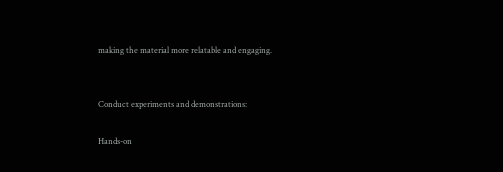making the material more relatable and engaging.


Conduct experiments and demonstrations:

Hands-on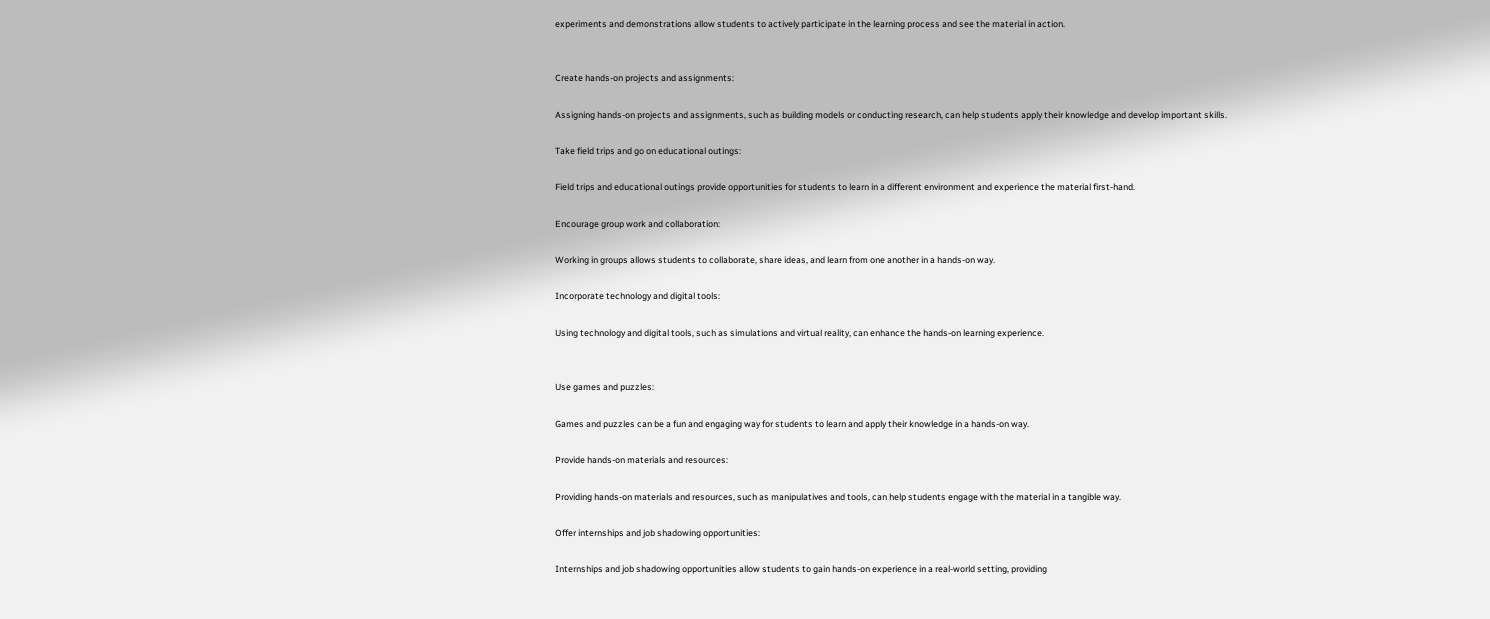experiments and demonstrations allow students to actively participate in the learning process and see the material in action.


Create hands-on projects and assignments:

Assigning hands-on projects and assignments, such as building models or conducting research, can help students apply their knowledge and develop important skills.

Take field trips and go on educational outings:

Field trips and educational outings provide opportunities for students to learn in a different environment and experience the material first-hand.

Encourage group work and collaboration:

Working in groups allows students to collaborate, share ideas, and learn from one another in a hands-on way.

Incorporate technology and digital tools:

Using technology and digital tools, such as simulations and virtual reality, can enhance the hands-on learning experience.


Use games and puzzles:

Games and puzzles can be a fun and engaging way for students to learn and apply their knowledge in a hands-on way.

Provide hands-on materials and resources:

Providing hands-on materials and resources, such as manipulatives and tools, can help students engage with the material in a tangible way.

Offer internships and job shadowing opportunities:

Internships and job shadowing opportunities allow students to gain hands-on experience in a real-world setting, providing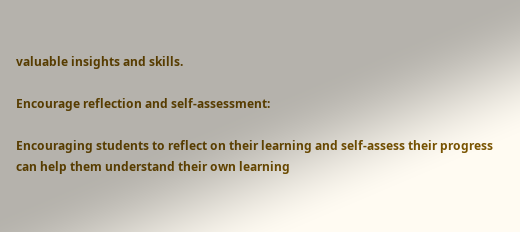valuable insights and skills.

Encourage reflection and self-assessment:

Encouraging students to reflect on their learning and self-assess their progress can help them understand their own learning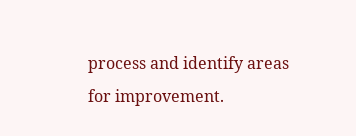process and identify areas for improvement.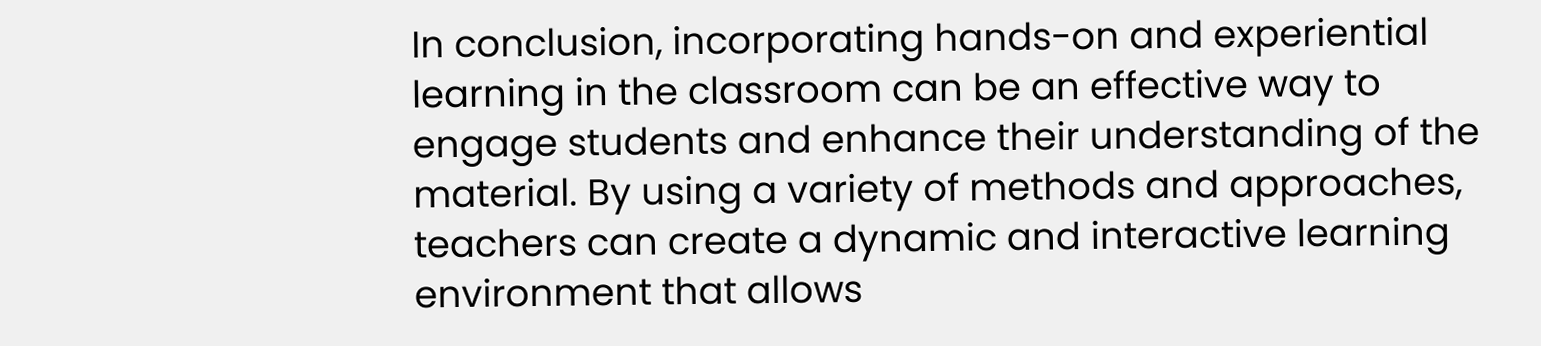In conclusion, incorporating hands-on and experiential learning in the classroom can be an effective way to engage students and enhance their understanding of the material. By using a variety of methods and approaches, teachers can create a dynamic and interactive learning environment that allows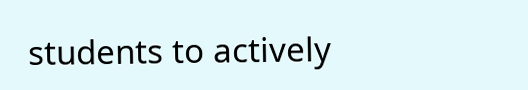students to actively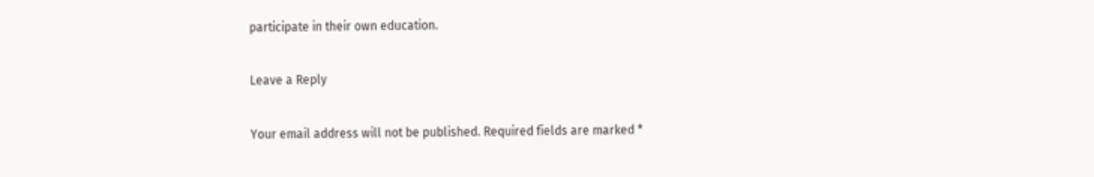participate in their own education.

Leave a Reply

Your email address will not be published. Required fields are marked *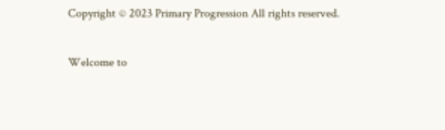Copyright © 2023 Primary Progression All rights reserved.

Welcome to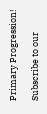Primary Progression!

Subscribe to our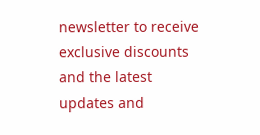newsletter to receive exclusive discounts and the latest updates and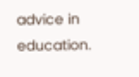advice in education.